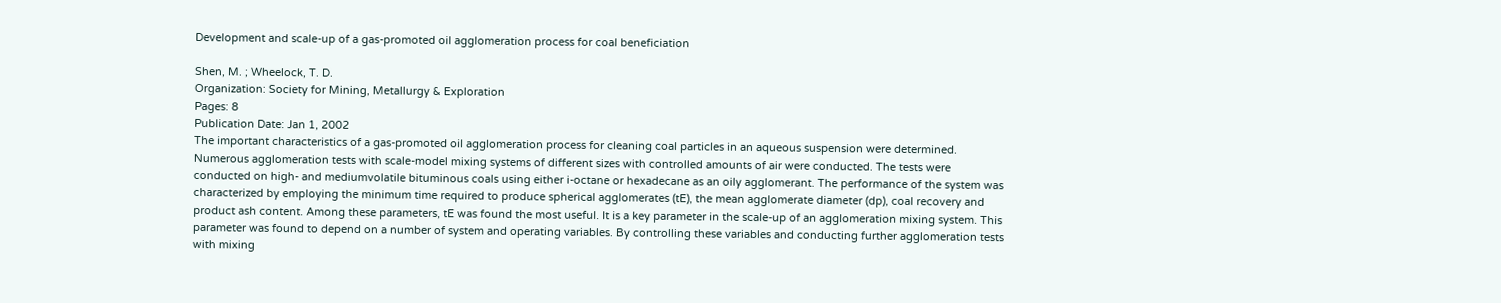Development and scale-up of a gas-promoted oil agglomeration process for coal beneficiation

Shen, M. ; Wheelock, T. D.
Organization: Society for Mining, Metallurgy & Exploration
Pages: 8
Publication Date: Jan 1, 2002
The important characteristics of a gas-promoted oil agglomeration process for cleaning coal particles in an aqueous suspension were determined. Numerous agglomeration tests with scale-model mixing systems of different sizes with controlled amounts of air were conducted. The tests were conducted on high- and mediumvolatile bituminous coals using either i-octane or hexadecane as an oily agglomerant. The performance of the system was characterized by employing the minimum time required to produce spherical agglomerates (tE), the mean agglomerate diameter (dp), coal recovery and product ash content. Among these parameters, tE was found the most useful. It is a key parameter in the scale-up of an agglomeration mixing system. This parameter was found to depend on a number of system and operating variables. By controlling these variables and conducting further agglomeration tests with mixing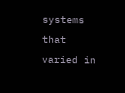systems that varied in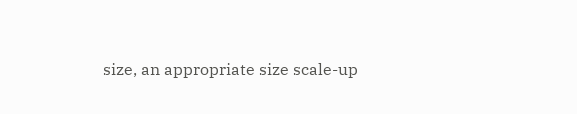size, an appropriate size scale-up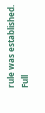rule was established.
Full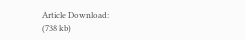Article Download:
(738 kb)